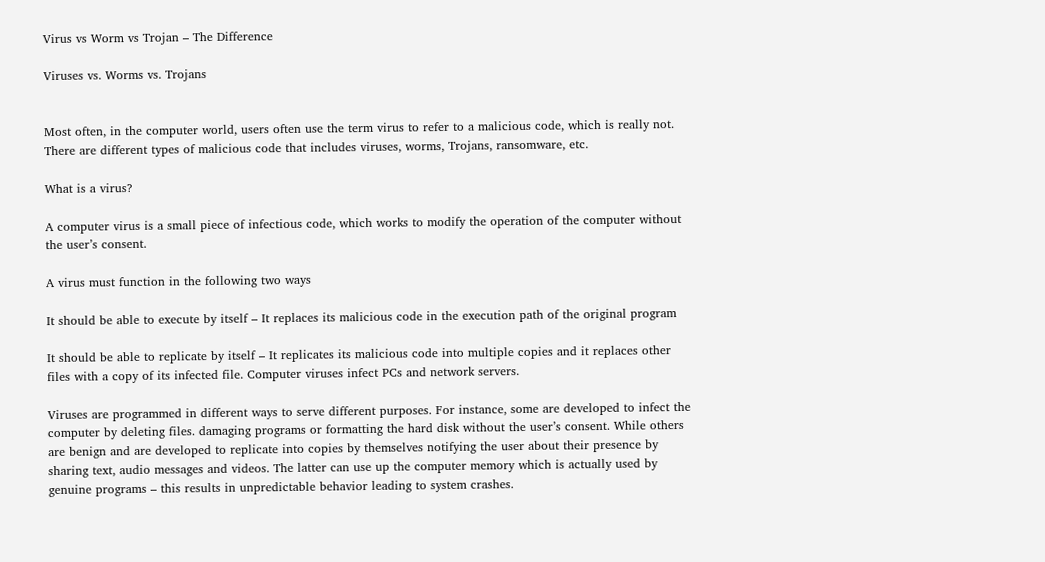Virus vs Worm vs Trojan – The Difference

Viruses vs. Worms vs. Trojans


Most often, in the computer world, users often use the term virus to refer to a malicious code, which is really not. There are different types of malicious code that includes viruses, worms, Trojans, ransomware, etc.

What is a virus?

A computer virus is a small piece of infectious code, which works to modify the operation of the computer without the user’s consent.

A virus must function in the following two ways

It should be able to execute by itself – It replaces its malicious code in the execution path of the original program

It should be able to replicate by itself – It replicates its malicious code into multiple copies and it replaces other files with a copy of its infected file. Computer viruses infect PCs and network servers.

Viruses are programmed in different ways to serve different purposes. For instance, some are developed to infect the computer by deleting files. damaging programs or formatting the hard disk without the user’s consent. While others are benign and are developed to replicate into copies by themselves notifying the user about their presence by sharing text, audio messages and videos. The latter can use up the computer memory which is actually used by genuine programs – this results in unpredictable behavior leading to system crashes.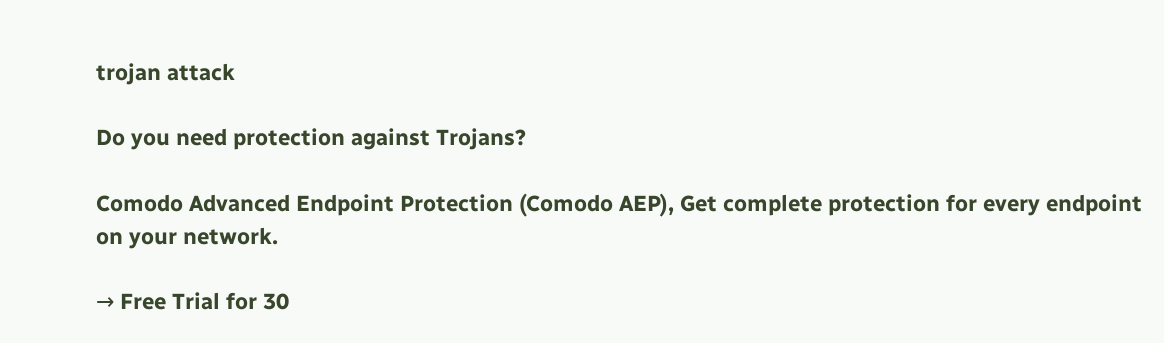trojan attack

Do you need protection against Trojans?

Comodo Advanced Endpoint Protection (Comodo AEP), Get complete protection for every endpoint on your network.

→ Free Trial for 30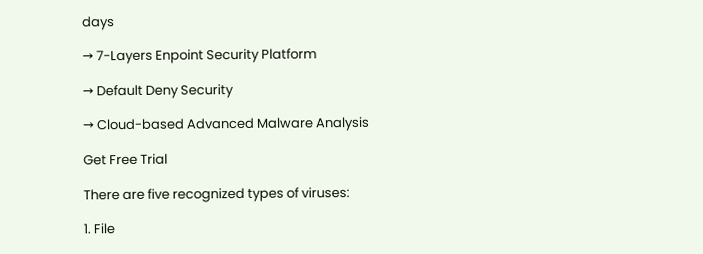days

→ 7-Layers Enpoint Security Platform

→ Default Deny Security

→ Cloud-based Advanced Malware Analysis

Get Free Trial

There are five recognized types of viruses:

1. File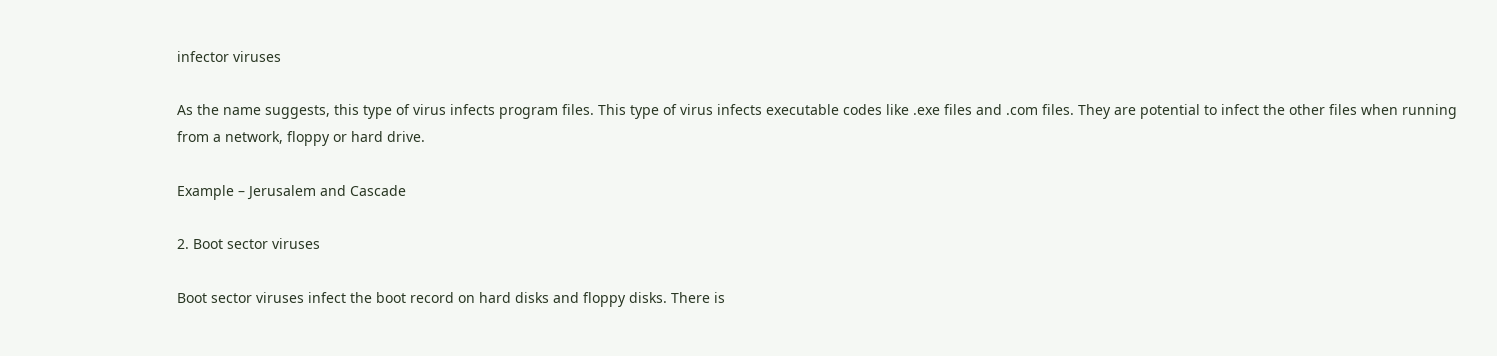infector viruses

As the name suggests, this type of virus infects program files. This type of virus infects executable codes like .exe files and .com files. They are potential to infect the other files when running from a network, floppy or hard drive.

Example – Jerusalem and Cascade

2. Boot sector viruses

Boot sector viruses infect the boot record on hard disks and floppy disks. There is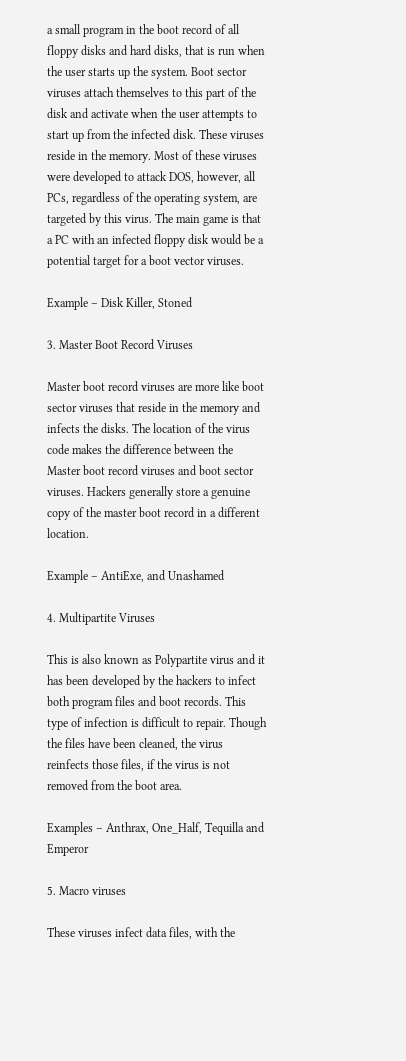a small program in the boot record of all floppy disks and hard disks, that is run when the user starts up the system. Boot sector viruses attach themselves to this part of the disk and activate when the user attempts to start up from the infected disk. These viruses reside in the memory. Most of these viruses were developed to attack DOS, however, all PCs, regardless of the operating system, are targeted by this virus. The main game is that a PC with an infected floppy disk would be a potential target for a boot vector viruses.

Example – Disk Killer, Stoned

3. Master Boot Record Viruses

Master boot record viruses are more like boot sector viruses that reside in the memory and infects the disks. The location of the virus code makes the difference between the Master boot record viruses and boot sector viruses. Hackers generally store a genuine copy of the master boot record in a different location.

Example – AntiExe, and Unashamed

4. Multipartite Viruses

This is also known as Polypartite virus and it has been developed by the hackers to infect both program files and boot records. This type of infection is difficult to repair. Though the files have been cleaned, the virus reinfects those files, if the virus is not removed from the boot area.

Examples – Anthrax, One_Half, Tequilla and Emperor

5. Macro viruses

These viruses infect data files, with the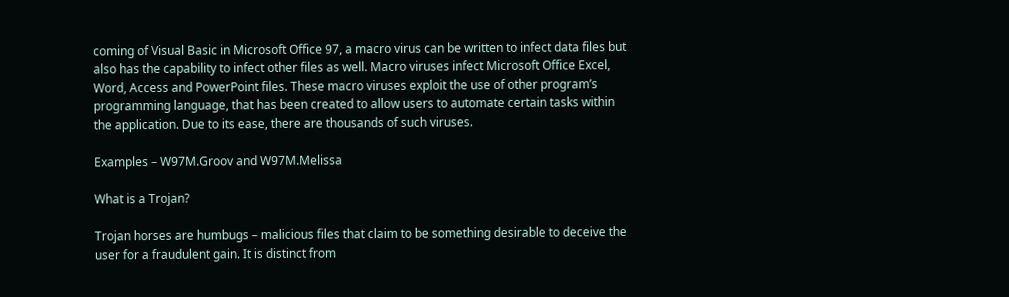coming of Visual Basic in Microsoft Office 97, a macro virus can be written to infect data files but also has the capability to infect other files as well. Macro viruses infect Microsoft Office Excel, Word, Access and PowerPoint files. These macro viruses exploit the use of other program’s programming language, that has been created to allow users to automate certain tasks within the application. Due to its ease, there are thousands of such viruses.

Examples – W97M.Groov and W97M.Melissa

What is a Trojan?

Trojan horses are humbugs – malicious files that claim to be something desirable to deceive the user for a fraudulent gain. It is distinct from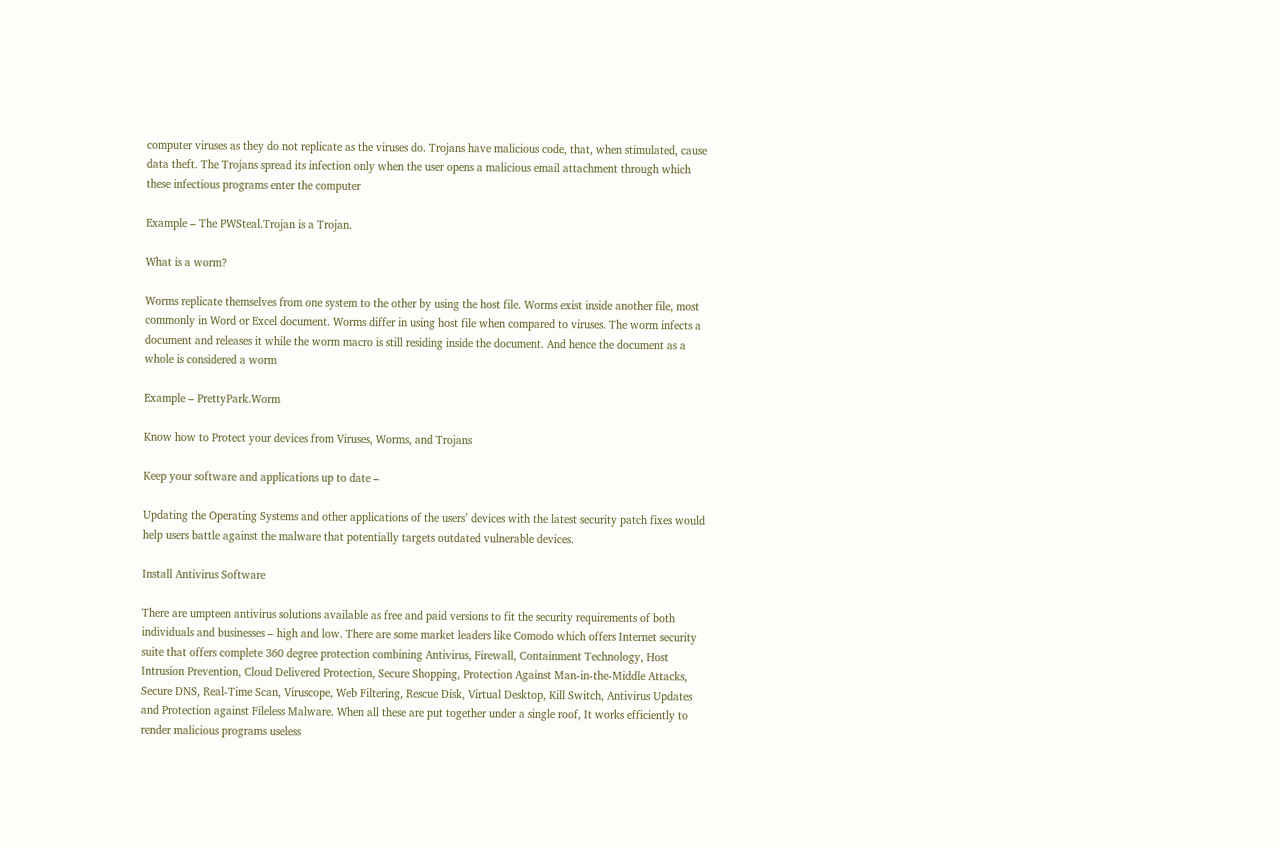computer viruses as they do not replicate as the viruses do. Trojans have malicious code, that, when stimulated, cause data theft. The Trojans spread its infection only when the user opens a malicious email attachment through which these infectious programs enter the computer

Example – The PWSteal.Trojan is a Trojan.

What is a worm?

Worms replicate themselves from one system to the other by using the host file. Worms exist inside another file, most commonly in Word or Excel document. Worms differ in using host file when compared to viruses. The worm infects a document and releases it while the worm macro is still residing inside the document. And hence the document as a whole is considered a worm

Example – PrettyPark.Worm

Know how to Protect your devices from Viruses, Worms, and Trojans

Keep your software and applications up to date –

Updating the Operating Systems and other applications of the users’ devices with the latest security patch fixes would help users battle against the malware that potentially targets outdated vulnerable devices.

Install Antivirus Software

There are umpteen antivirus solutions available as free and paid versions to fit the security requirements of both individuals and businesses – high and low. There are some market leaders like Comodo which offers Internet security suite that offers complete 360 degree protection combining Antivirus, Firewall, Containment Technology, Host Intrusion Prevention, Cloud Delivered Protection, Secure Shopping, Protection Against Man-in-the-Middle Attacks, Secure DNS, Real-Time Scan, Viruscope, Web Filtering, Rescue Disk, Virtual Desktop, Kill Switch, Antivirus Updates and Protection against Fileless Malware. When all these are put together under a single roof, It works efficiently to render malicious programs useless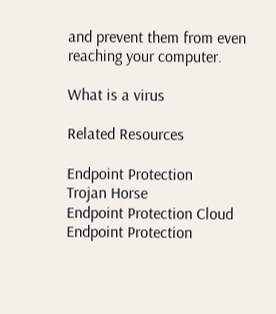and prevent them from even reaching your computer.

What is a virus

Related Resources

Endpoint Protection
Trojan Horse
Endpoint Protection Cloud
Endpoint Protection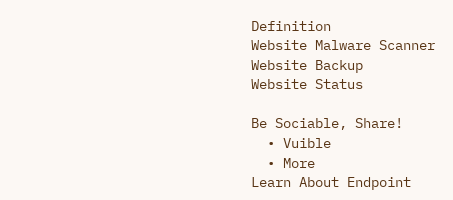Definition
Website Malware Scanner
Website Backup
Website Status

Be Sociable, Share!
  • Vuible
  • More
Learn About Endpoint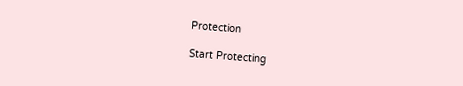Protection

Start Protecting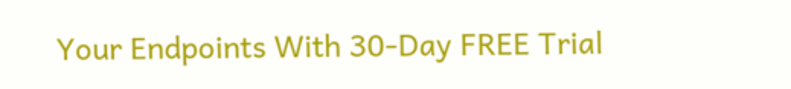Your Endpoints With 30-Day FREE Trial